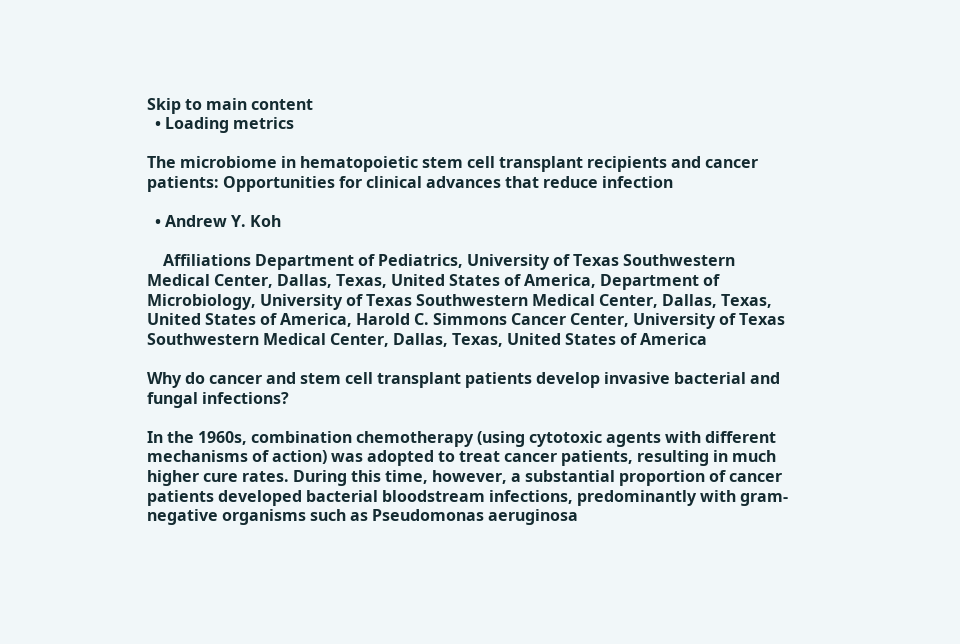Skip to main content
  • Loading metrics

The microbiome in hematopoietic stem cell transplant recipients and cancer patients: Opportunities for clinical advances that reduce infection

  • Andrew Y. Koh

    Affiliations Department of Pediatrics, University of Texas Southwestern Medical Center, Dallas, Texas, United States of America, Department of Microbiology, University of Texas Southwestern Medical Center, Dallas, Texas, United States of America, Harold C. Simmons Cancer Center, University of Texas Southwestern Medical Center, Dallas, Texas, United States of America

Why do cancer and stem cell transplant patients develop invasive bacterial and fungal infections?

In the 1960s, combination chemotherapy (using cytotoxic agents with different mechanisms of action) was adopted to treat cancer patients, resulting in much higher cure rates. During this time, however, a substantial proportion of cancer patients developed bacterial bloodstream infections, predominantly with gram-negative organisms such as Pseudomonas aeruginosa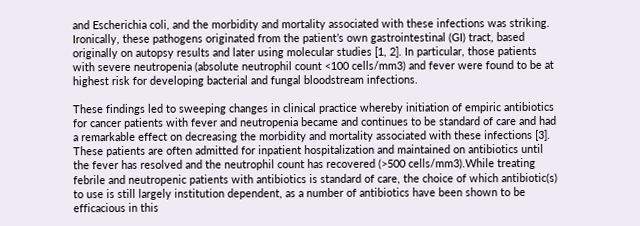and Escherichia coli, and the morbidity and mortality associated with these infections was striking. Ironically, these pathogens originated from the patient’s own gastrointestinal (GI) tract, based originally on autopsy results and later using molecular studies [1, 2]. In particular, those patients with severe neutropenia (absolute neutrophil count <100 cells/mm3) and fever were found to be at highest risk for developing bacterial and fungal bloodstream infections.

These findings led to sweeping changes in clinical practice whereby initiation of empiric antibiotics for cancer patients with fever and neutropenia became and continues to be standard of care and had a remarkable effect on decreasing the morbidity and mortality associated with these infections [3]. These patients are often admitted for inpatient hospitalization and maintained on antibiotics until the fever has resolved and the neutrophil count has recovered (>500 cells/mm3).While treating febrile and neutropenic patients with antibiotics is standard of care, the choice of which antibiotic(s) to use is still largely institution dependent, as a number of antibiotics have been shown to be efficacious in this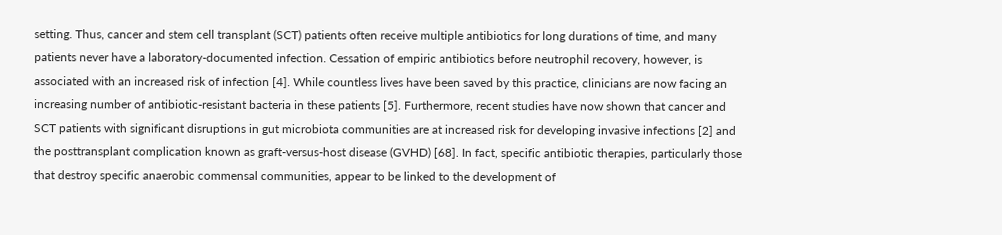setting. Thus, cancer and stem cell transplant (SCT) patients often receive multiple antibiotics for long durations of time, and many patients never have a laboratory-documented infection. Cessation of empiric antibiotics before neutrophil recovery, however, is associated with an increased risk of infection [4]. While countless lives have been saved by this practice, clinicians are now facing an increasing number of antibiotic-resistant bacteria in these patients [5]. Furthermore, recent studies have now shown that cancer and SCT patients with significant disruptions in gut microbiota communities are at increased risk for developing invasive infections [2] and the posttransplant complication known as graft-versus-host disease (GVHD) [68]. In fact, specific antibiotic therapies, particularly those that destroy specific anaerobic commensal communities, appear to be linked to the development of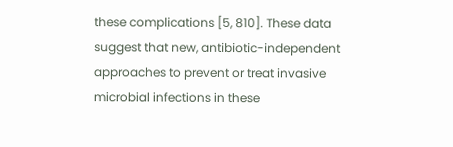these complications [5, 810]. These data suggest that new, antibiotic-independent approaches to prevent or treat invasive microbial infections in these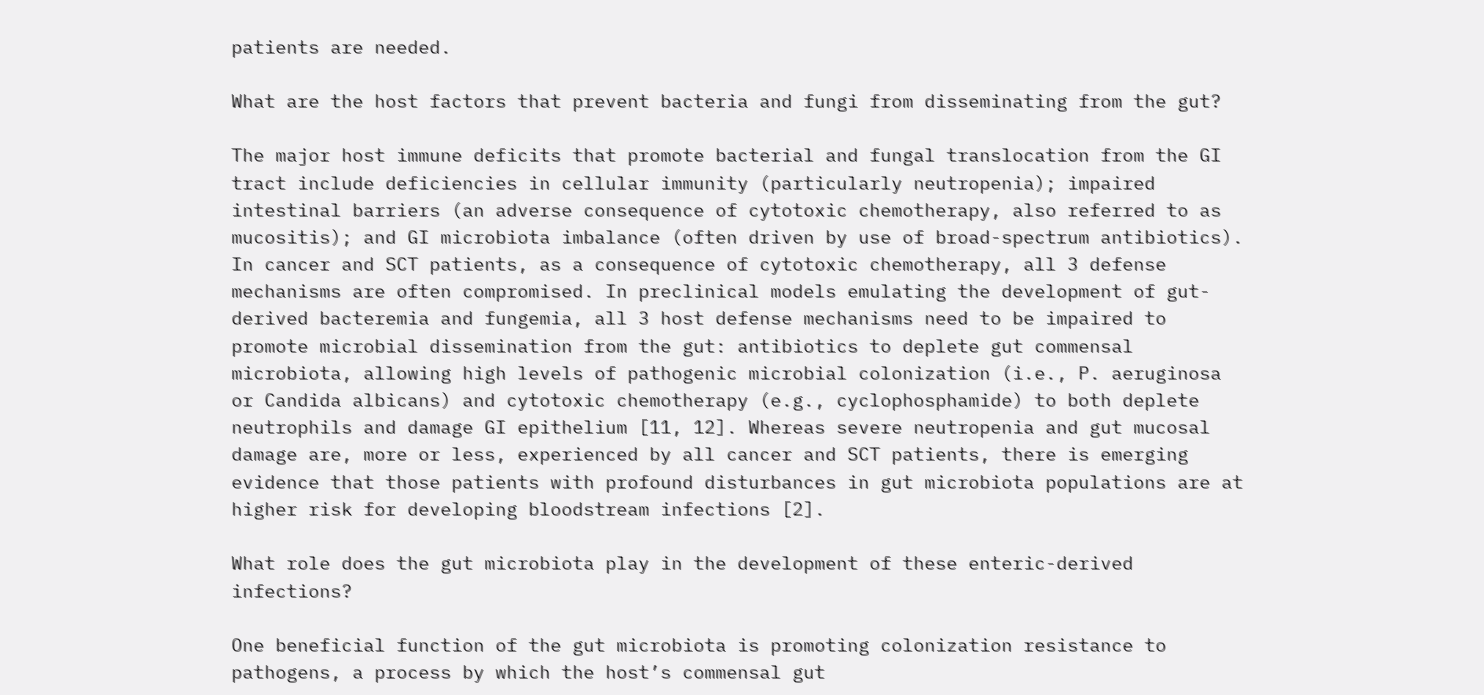patients are needed.

What are the host factors that prevent bacteria and fungi from disseminating from the gut?

The major host immune deficits that promote bacterial and fungal translocation from the GI tract include deficiencies in cellular immunity (particularly neutropenia); impaired intestinal barriers (an adverse consequence of cytotoxic chemotherapy, also referred to as mucositis); and GI microbiota imbalance (often driven by use of broad-spectrum antibiotics). In cancer and SCT patients, as a consequence of cytotoxic chemotherapy, all 3 defense mechanisms are often compromised. In preclinical models emulating the development of gut-derived bacteremia and fungemia, all 3 host defense mechanisms need to be impaired to promote microbial dissemination from the gut: antibiotics to deplete gut commensal microbiota, allowing high levels of pathogenic microbial colonization (i.e., P. aeruginosa or Candida albicans) and cytotoxic chemotherapy (e.g., cyclophosphamide) to both deplete neutrophils and damage GI epithelium [11, 12]. Whereas severe neutropenia and gut mucosal damage are, more or less, experienced by all cancer and SCT patients, there is emerging evidence that those patients with profound disturbances in gut microbiota populations are at higher risk for developing bloodstream infections [2].

What role does the gut microbiota play in the development of these enteric-derived infections?

One beneficial function of the gut microbiota is promoting colonization resistance to pathogens, a process by which the host’s commensal gut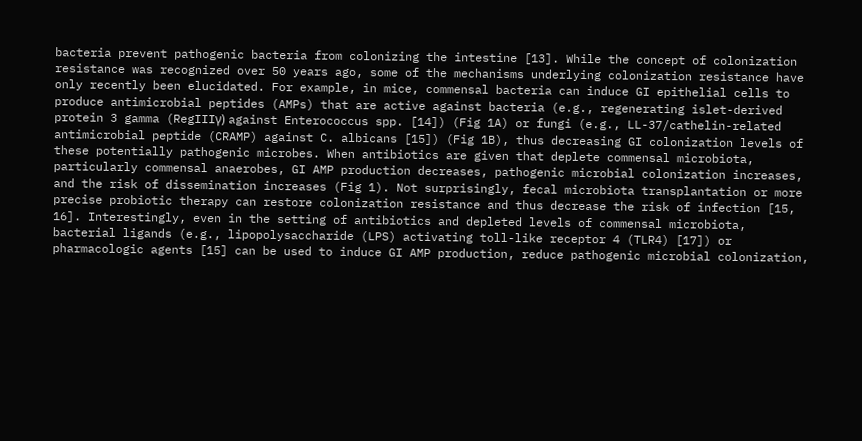bacteria prevent pathogenic bacteria from colonizing the intestine [13]. While the concept of colonization resistance was recognized over 50 years ago, some of the mechanisms underlying colonization resistance have only recently been elucidated. For example, in mice, commensal bacteria can induce GI epithelial cells to produce antimicrobial peptides (AMPs) that are active against bacteria (e.g., regenerating islet-derived protein 3 gamma (RegIIIγ) against Enterococcus spp. [14]) (Fig 1A) or fungi (e.g., LL-37/cathelin-related antimicrobial peptide (CRAMP) against C. albicans [15]) (Fig 1B), thus decreasing GI colonization levels of these potentially pathogenic microbes. When antibiotics are given that deplete commensal microbiota, particularly commensal anaerobes, GI AMP production decreases, pathogenic microbial colonization increases, and the risk of dissemination increases (Fig 1). Not surprisingly, fecal microbiota transplantation or more precise probiotic therapy can restore colonization resistance and thus decrease the risk of infection [15, 16]. Interestingly, even in the setting of antibiotics and depleted levels of commensal microbiota, bacterial ligands (e.g., lipopolysaccharide (LPS) activating toll-like receptor 4 (TLR4) [17]) or pharmacologic agents [15] can be used to induce GI AMP production, reduce pathogenic microbial colonization,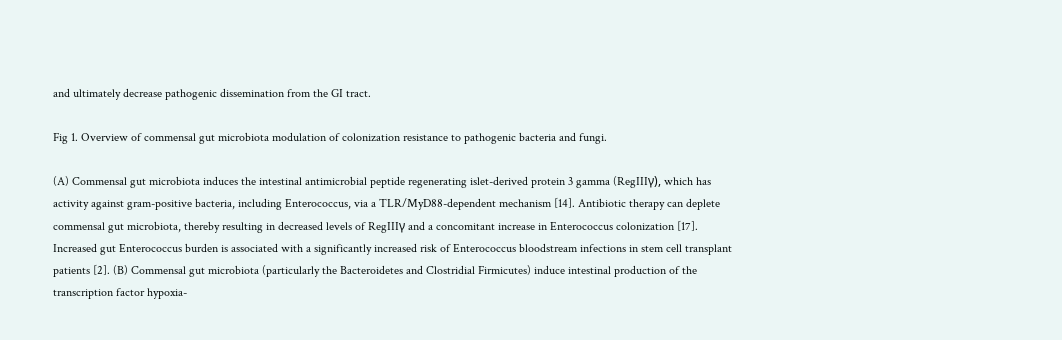and ultimately decrease pathogenic dissemination from the GI tract.

Fig 1. Overview of commensal gut microbiota modulation of colonization resistance to pathogenic bacteria and fungi.

(A) Commensal gut microbiota induces the intestinal antimicrobial peptide regenerating islet-derived protein 3 gamma (RegIIIγ), which has activity against gram-positive bacteria, including Enterococcus, via a TLR/MyD88-dependent mechanism [14]. Antibiotic therapy can deplete commensal gut microbiota, thereby resulting in decreased levels of RegIIIγ and a concomitant increase in Enterococcus colonization [17]. Increased gut Enterococcus burden is associated with a significantly increased risk of Enterococcus bloodstream infections in stem cell transplant patients [2]. (B) Commensal gut microbiota (particularly the Bacteroidetes and Clostridial Firmicutes) induce intestinal production of the transcription factor hypoxia-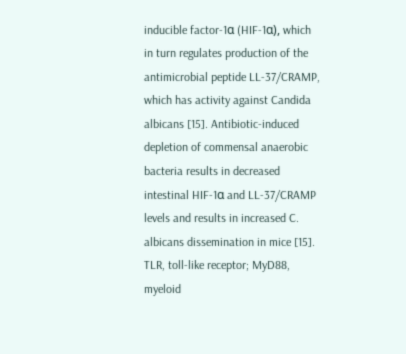inducible factor-1α (HIF-1α), which in turn regulates production of the antimicrobial peptide LL-37/CRAMP, which has activity against Candida albicans [15]. Antibiotic-induced depletion of commensal anaerobic bacteria results in decreased intestinal HIF-1α and LL-37/CRAMP levels and results in increased C. albicans dissemination in mice [15]. TLR, toll-like receptor; MyD88, myeloid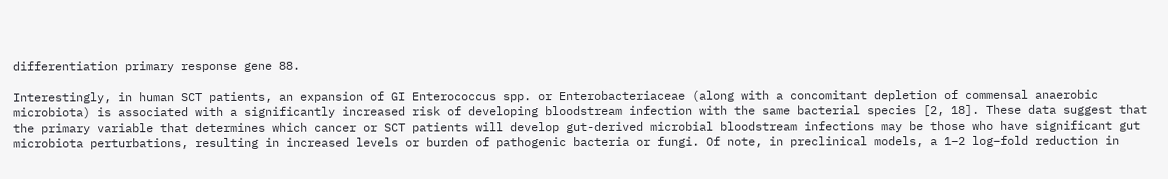differentiation primary response gene 88.

Interestingly, in human SCT patients, an expansion of GI Enterococcus spp. or Enterobacteriaceae (along with a concomitant depletion of commensal anaerobic microbiota) is associated with a significantly increased risk of developing bloodstream infection with the same bacterial species [2, 18]. These data suggest that the primary variable that determines which cancer or SCT patients will develop gut-derived microbial bloodstream infections may be those who have significant gut microbiota perturbations, resulting in increased levels or burden of pathogenic bacteria or fungi. Of note, in preclinical models, a 1–2 log–fold reduction in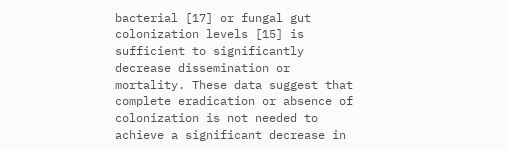bacterial [17] or fungal gut colonization levels [15] is sufficient to significantly decrease dissemination or mortality. These data suggest that complete eradication or absence of colonization is not needed to achieve a significant decrease in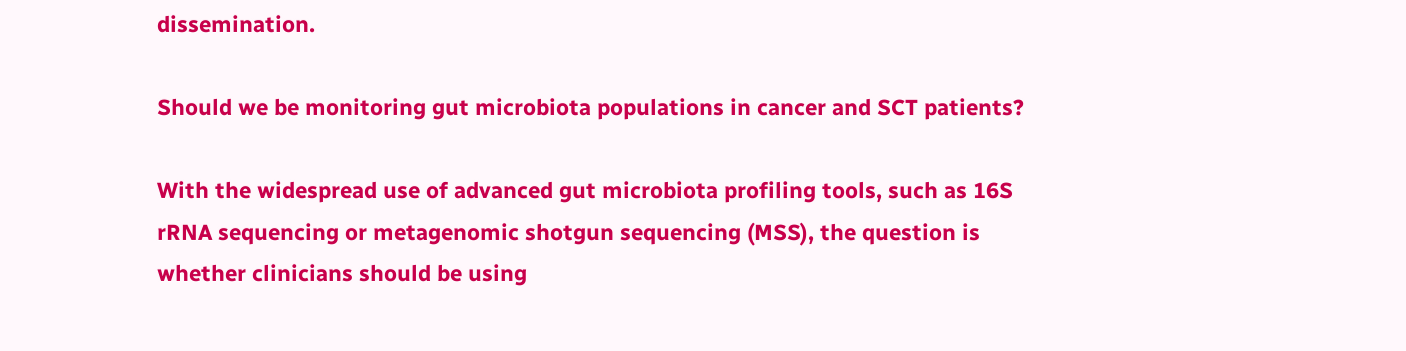dissemination.

Should we be monitoring gut microbiota populations in cancer and SCT patients?

With the widespread use of advanced gut microbiota profiling tools, such as 16S rRNA sequencing or metagenomic shotgun sequencing (MSS), the question is whether clinicians should be using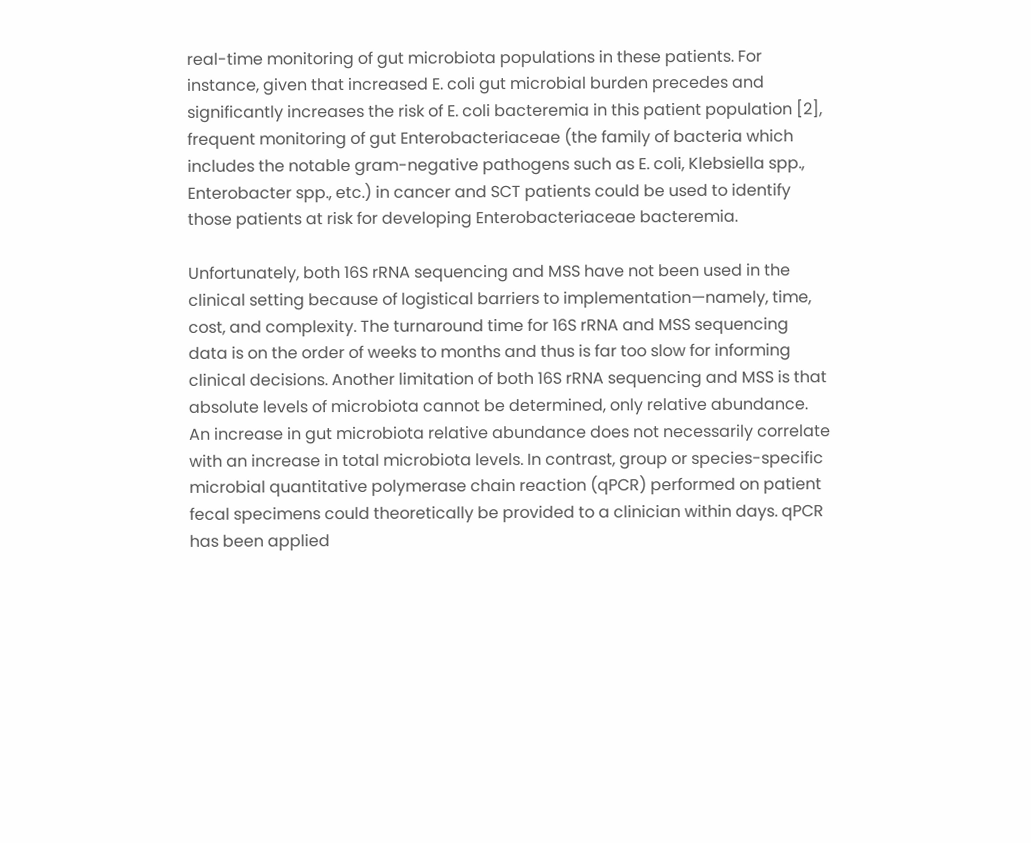real-time monitoring of gut microbiota populations in these patients. For instance, given that increased E. coli gut microbial burden precedes and significantly increases the risk of E. coli bacteremia in this patient population [2], frequent monitoring of gut Enterobacteriaceae (the family of bacteria which includes the notable gram-negative pathogens such as E. coli, Klebsiella spp., Enterobacter spp., etc.) in cancer and SCT patients could be used to identify those patients at risk for developing Enterobacteriaceae bacteremia.

Unfortunately, both 16S rRNA sequencing and MSS have not been used in the clinical setting because of logistical barriers to implementation—namely, time, cost, and complexity. The turnaround time for 16S rRNA and MSS sequencing data is on the order of weeks to months and thus is far too slow for informing clinical decisions. Another limitation of both 16S rRNA sequencing and MSS is that absolute levels of microbiota cannot be determined, only relative abundance. An increase in gut microbiota relative abundance does not necessarily correlate with an increase in total microbiota levels. In contrast, group or species-specific microbial quantitative polymerase chain reaction (qPCR) performed on patient fecal specimens could theoretically be provided to a clinician within days. qPCR has been applied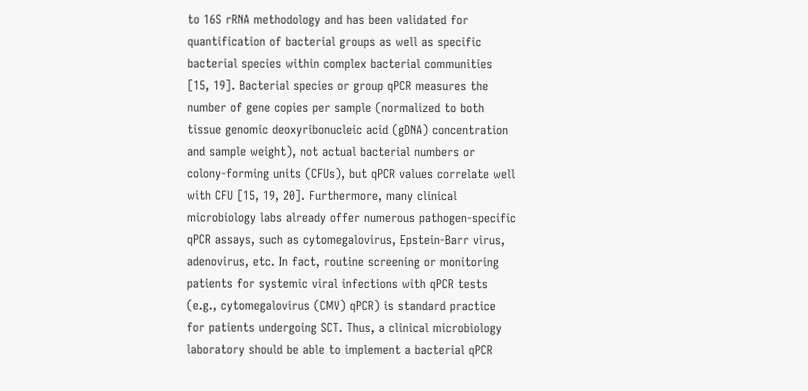to 16S rRNA methodology and has been validated for quantification of bacterial groups as well as specific bacterial species within complex bacterial communities [15, 19]. Bacterial species or group qPCR measures the number of gene copies per sample (normalized to both tissue genomic deoxyribonucleic acid (gDNA) concentration and sample weight), not actual bacterial numbers or colony-forming units (CFUs), but qPCR values correlate well with CFU [15, 19, 20]. Furthermore, many clinical microbiology labs already offer numerous pathogen-specific qPCR assays, such as cytomegalovirus, Epstein-Barr virus, adenovirus, etc. In fact, routine screening or monitoring patients for systemic viral infections with qPCR tests (e.g., cytomegalovirus (CMV) qPCR) is standard practice for patients undergoing SCT. Thus, a clinical microbiology laboratory should be able to implement a bacterial qPCR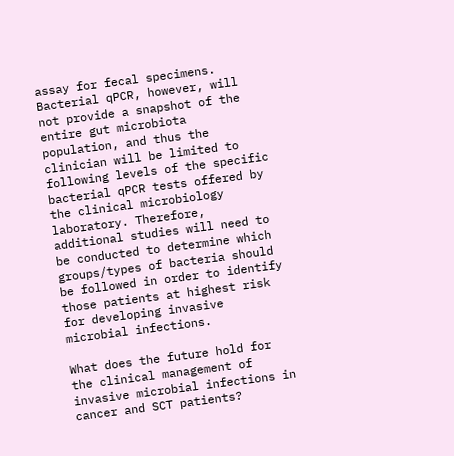assay for fecal specimens. Bacterial qPCR, however, will not provide a snapshot of the entire gut microbiota population, and thus the clinician will be limited to following levels of the specific bacterial qPCR tests offered by the clinical microbiology laboratory. Therefore, additional studies will need to be conducted to determine which groups/types of bacteria should be followed in order to identify those patients at highest risk for developing invasive microbial infections.

What does the future hold for the clinical management of invasive microbial infections in cancer and SCT patients?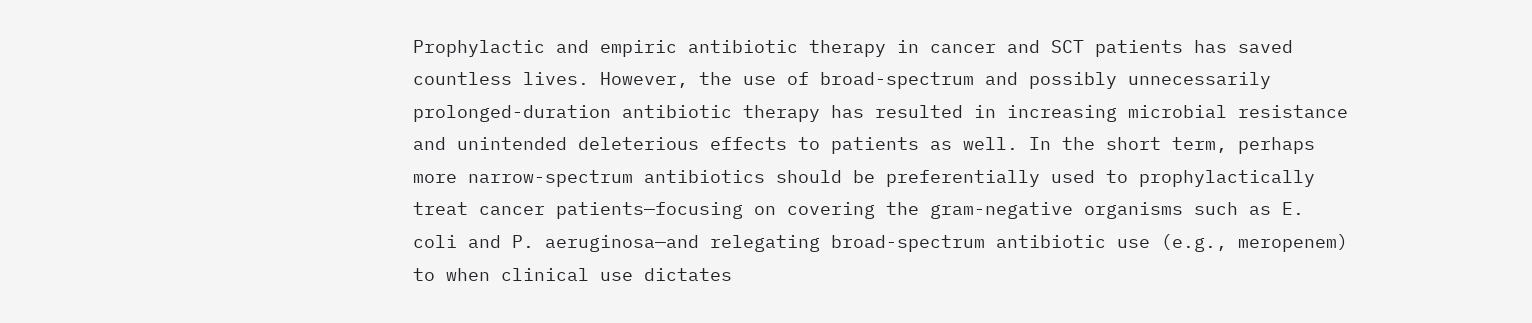Prophylactic and empiric antibiotic therapy in cancer and SCT patients has saved countless lives. However, the use of broad-spectrum and possibly unnecessarily prolonged-duration antibiotic therapy has resulted in increasing microbial resistance and unintended deleterious effects to patients as well. In the short term, perhaps more narrow-spectrum antibiotics should be preferentially used to prophylactically treat cancer patients—focusing on covering the gram-negative organisms such as E. coli and P. aeruginosa—and relegating broad-spectrum antibiotic use (e.g., meropenem) to when clinical use dictates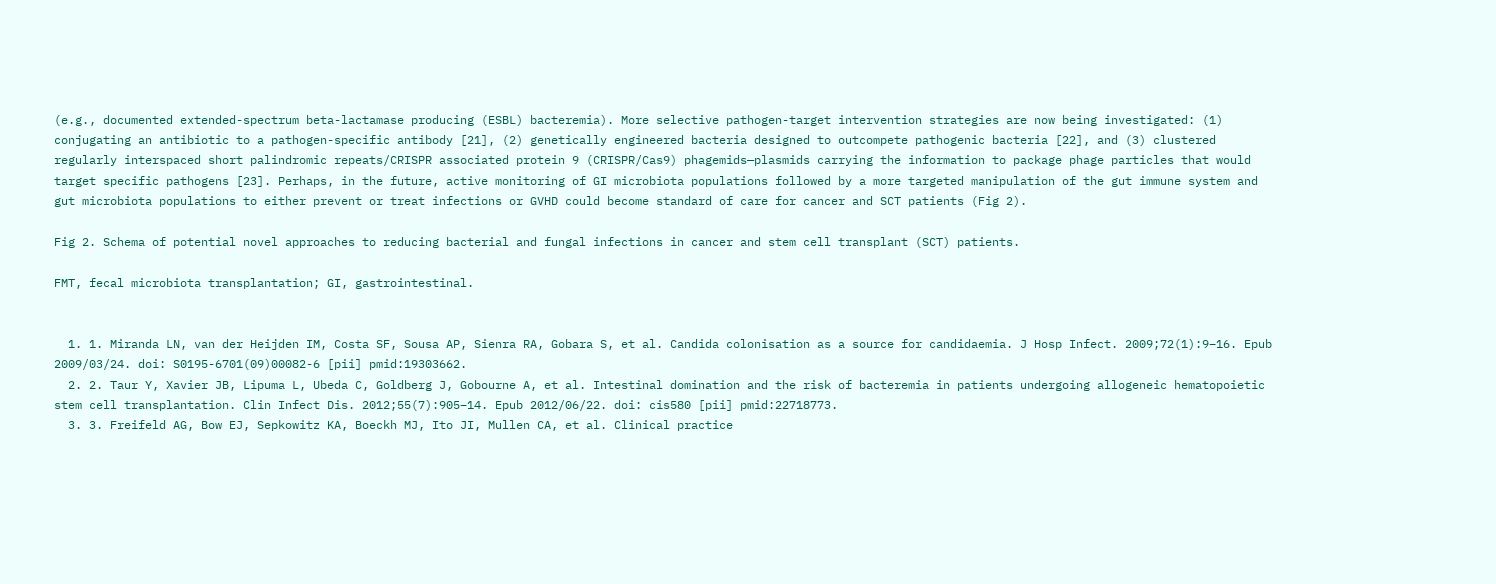(e.g., documented extended-spectrum beta-lactamase producing (ESBL) bacteremia). More selective pathogen-target intervention strategies are now being investigated: (1) conjugating an antibiotic to a pathogen-specific antibody [21], (2) genetically engineered bacteria designed to outcompete pathogenic bacteria [22], and (3) clustered regularly interspaced short palindromic repeats/CRISPR associated protein 9 (CRISPR/Cas9) phagemids—plasmids carrying the information to package phage particles that would target specific pathogens [23]. Perhaps, in the future, active monitoring of GI microbiota populations followed by a more targeted manipulation of the gut immune system and gut microbiota populations to either prevent or treat infections or GVHD could become standard of care for cancer and SCT patients (Fig 2).

Fig 2. Schema of potential novel approaches to reducing bacterial and fungal infections in cancer and stem cell transplant (SCT) patients.

FMT, fecal microbiota transplantation; GI, gastrointestinal.


  1. 1. Miranda LN, van der Heijden IM, Costa SF, Sousa AP, Sienra RA, Gobara S, et al. Candida colonisation as a source for candidaemia. J Hosp Infect. 2009;72(1):9–16. Epub 2009/03/24. doi: S0195-6701(09)00082-6 [pii] pmid:19303662.
  2. 2. Taur Y, Xavier JB, Lipuma L, Ubeda C, Goldberg J, Gobourne A, et al. Intestinal domination and the risk of bacteremia in patients undergoing allogeneic hematopoietic stem cell transplantation. Clin Infect Dis. 2012;55(7):905–14. Epub 2012/06/22. doi: cis580 [pii] pmid:22718773.
  3. 3. Freifeld AG, Bow EJ, Sepkowitz KA, Boeckh MJ, Ito JI, Mullen CA, et al. Clinical practice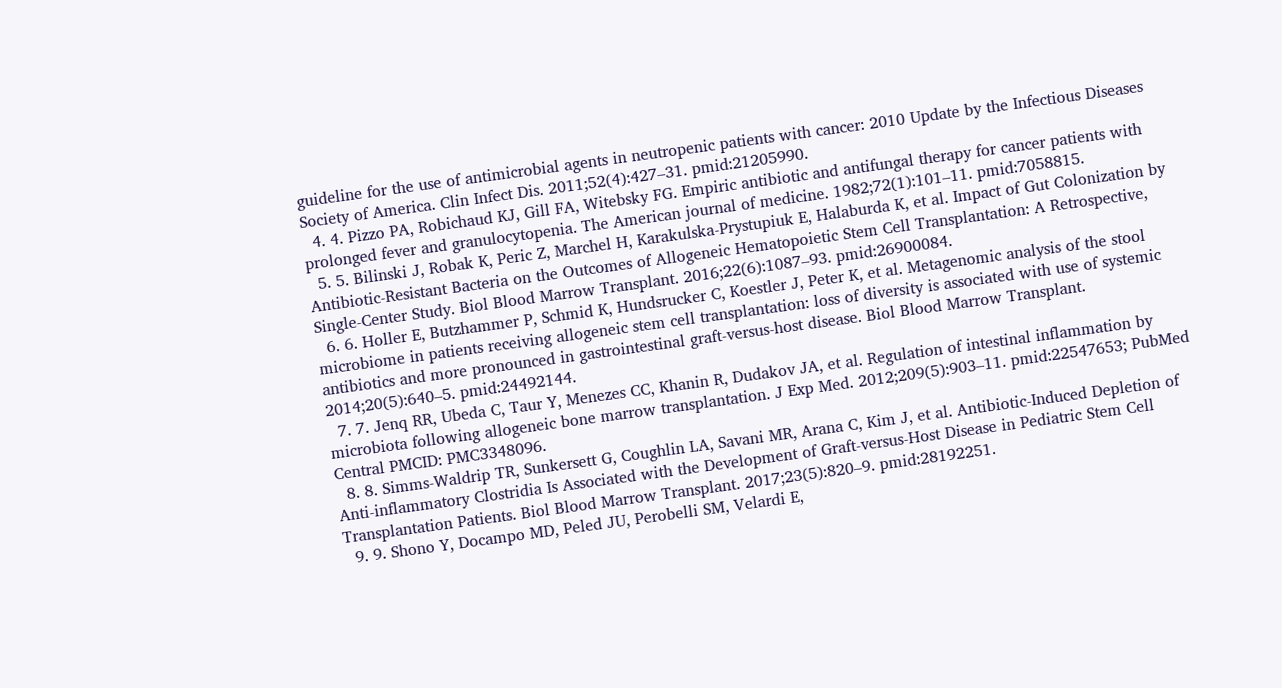guideline for the use of antimicrobial agents in neutropenic patients with cancer: 2010 Update by the Infectious Diseases Society of America. Clin Infect Dis. 2011;52(4):427–31. pmid:21205990.
  4. 4. Pizzo PA, Robichaud KJ, Gill FA, Witebsky FG. Empiric antibiotic and antifungal therapy for cancer patients with prolonged fever and granulocytopenia. The American journal of medicine. 1982;72(1):101–11. pmid:7058815.
  5. 5. Bilinski J, Robak K, Peric Z, Marchel H, Karakulska-Prystupiuk E, Halaburda K, et al. Impact of Gut Colonization by Antibiotic-Resistant Bacteria on the Outcomes of Allogeneic Hematopoietic Stem Cell Transplantation: A Retrospective, Single-Center Study. Biol Blood Marrow Transplant. 2016;22(6):1087–93. pmid:26900084.
  6. 6. Holler E, Butzhammer P, Schmid K, Hundsrucker C, Koestler J, Peter K, et al. Metagenomic analysis of the stool microbiome in patients receiving allogeneic stem cell transplantation: loss of diversity is associated with use of systemic antibiotics and more pronounced in gastrointestinal graft-versus-host disease. Biol Blood Marrow Transplant. 2014;20(5):640–5. pmid:24492144.
  7. 7. Jenq RR, Ubeda C, Taur Y, Menezes CC, Khanin R, Dudakov JA, et al. Regulation of intestinal inflammation by microbiota following allogeneic bone marrow transplantation. J Exp Med. 2012;209(5):903–11. pmid:22547653; PubMed Central PMCID: PMC3348096.
  8. 8. Simms-Waldrip TR, Sunkersett G, Coughlin LA, Savani MR, Arana C, Kim J, et al. Antibiotic-Induced Depletion of Anti-inflammatory Clostridia Is Associated with the Development of Graft-versus-Host Disease in Pediatric Stem Cell Transplantation Patients. Biol Blood Marrow Transplant. 2017;23(5):820–9. pmid:28192251.
  9. 9. Shono Y, Docampo MD, Peled JU, Perobelli SM, Velardi E,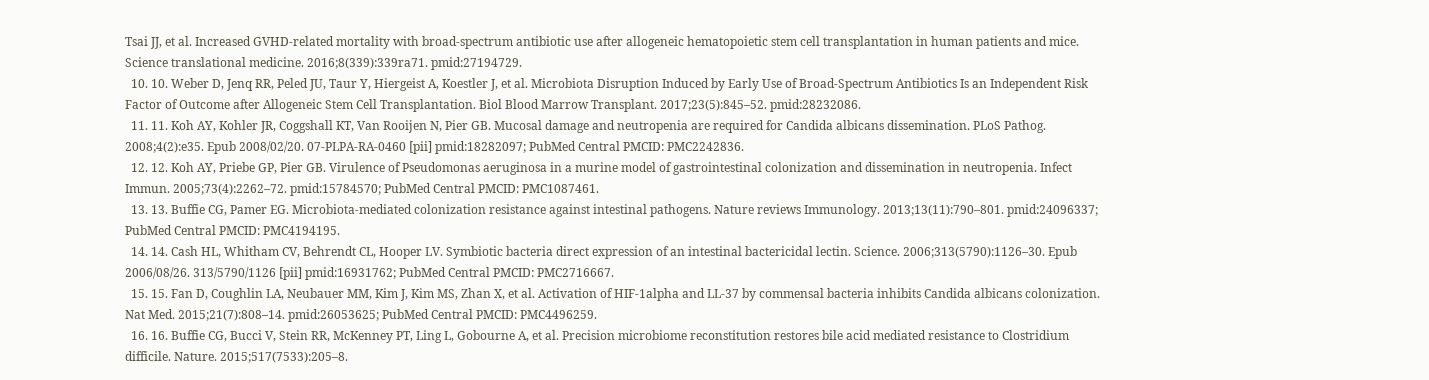Tsai JJ, et al. Increased GVHD-related mortality with broad-spectrum antibiotic use after allogeneic hematopoietic stem cell transplantation in human patients and mice. Science translational medicine. 2016;8(339):339ra71. pmid:27194729.
  10. 10. Weber D, Jenq RR, Peled JU, Taur Y, Hiergeist A, Koestler J, et al. Microbiota Disruption Induced by Early Use of Broad-Spectrum Antibiotics Is an Independent Risk Factor of Outcome after Allogeneic Stem Cell Transplantation. Biol Blood Marrow Transplant. 2017;23(5):845–52. pmid:28232086.
  11. 11. Koh AY, Kohler JR, Coggshall KT, Van Rooijen N, Pier GB. Mucosal damage and neutropenia are required for Candida albicans dissemination. PLoS Pathog. 2008;4(2):e35. Epub 2008/02/20. 07-PLPA-RA-0460 [pii] pmid:18282097; PubMed Central PMCID: PMC2242836.
  12. 12. Koh AY, Priebe GP, Pier GB. Virulence of Pseudomonas aeruginosa in a murine model of gastrointestinal colonization and dissemination in neutropenia. Infect Immun. 2005;73(4):2262–72. pmid:15784570; PubMed Central PMCID: PMC1087461.
  13. 13. Buffie CG, Pamer EG. Microbiota-mediated colonization resistance against intestinal pathogens. Nature reviews Immunology. 2013;13(11):790–801. pmid:24096337; PubMed Central PMCID: PMC4194195.
  14. 14. Cash HL, Whitham CV, Behrendt CL, Hooper LV. Symbiotic bacteria direct expression of an intestinal bactericidal lectin. Science. 2006;313(5790):1126–30. Epub 2006/08/26. 313/5790/1126 [pii] pmid:16931762; PubMed Central PMCID: PMC2716667.
  15. 15. Fan D, Coughlin LA, Neubauer MM, Kim J, Kim MS, Zhan X, et al. Activation of HIF-1alpha and LL-37 by commensal bacteria inhibits Candida albicans colonization. Nat Med. 2015;21(7):808–14. pmid:26053625; PubMed Central PMCID: PMC4496259.
  16. 16. Buffie CG, Bucci V, Stein RR, McKenney PT, Ling L, Gobourne A, et al. Precision microbiome reconstitution restores bile acid mediated resistance to Clostridium difficile. Nature. 2015;517(7533):205–8.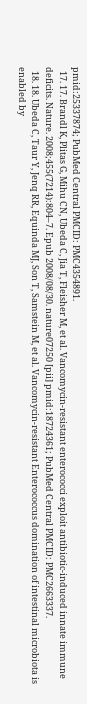pmid:25337874; PubMed Central PMCID: PMC4354891.
  17. 17. Brandl K, Plitas G, Mihu CN, Ubeda C, Jia T, Fleisher M, et al. Vancomycin-resistant enterococci exploit antibiotic-induced innate immune deficits. Nature. 2008;455(7214):804–7. Epub 2008/08/30. nature07250 [pii] pmid:18724361; PubMed Central PMCID: PMC2663337.
  18. 18. Ubeda C, Taur Y, Jenq RR, Equinda MJ, Son T, Samstein M, et al. Vancomycin-resistant Enterococcus domination of intestinal microbiota is enabled by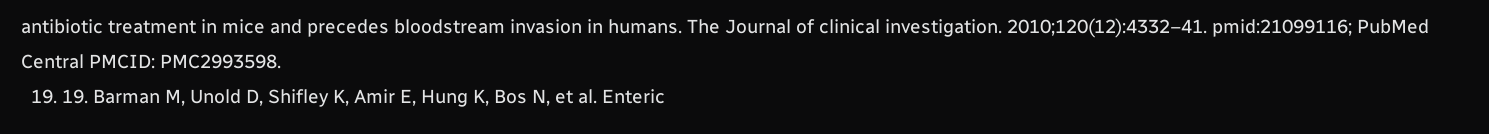antibiotic treatment in mice and precedes bloodstream invasion in humans. The Journal of clinical investigation. 2010;120(12):4332–41. pmid:21099116; PubMed Central PMCID: PMC2993598.
  19. 19. Barman M, Unold D, Shifley K, Amir E, Hung K, Bos N, et al. Enteric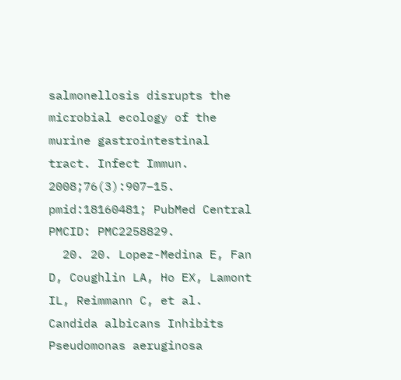salmonellosis disrupts the microbial ecology of the murine gastrointestinal tract. Infect Immun. 2008;76(3):907–15. pmid:18160481; PubMed Central PMCID: PMC2258829.
  20. 20. Lopez-Medina E, Fan D, Coughlin LA, Ho EX, Lamont IL, Reimmann C, et al. Candida albicans Inhibits Pseudomonas aeruginosa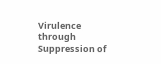Virulence through Suppression of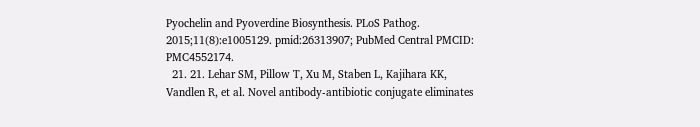Pyochelin and Pyoverdine Biosynthesis. PLoS Pathog. 2015;11(8):e1005129. pmid:26313907; PubMed Central PMCID: PMC4552174.
  21. 21. Lehar SM, Pillow T, Xu M, Staben L, Kajihara KK, Vandlen R, et al. Novel antibody-antibiotic conjugate eliminates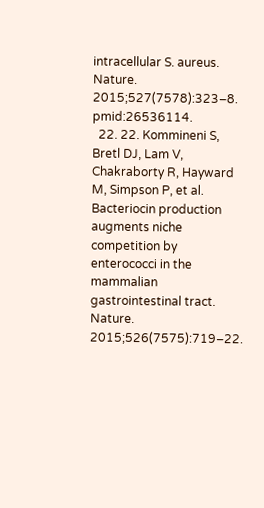intracellular S. aureus. Nature. 2015;527(7578):323–8. pmid:26536114.
  22. 22. Kommineni S, Bretl DJ, Lam V, Chakraborty R, Hayward M, Simpson P, et al. Bacteriocin production augments niche competition by enterococci in the mammalian gastrointestinal tract. Nature. 2015;526(7575):719–22.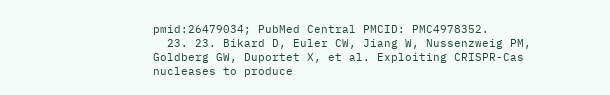pmid:26479034; PubMed Central PMCID: PMC4978352.
  23. 23. Bikard D, Euler CW, Jiang W, Nussenzweig PM, Goldberg GW, Duportet X, et al. Exploiting CRISPR-Cas nucleases to produce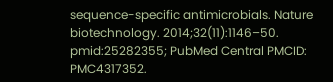sequence-specific antimicrobials. Nature biotechnology. 2014;32(11):1146–50. pmid:25282355; PubMed Central PMCID: PMC4317352.